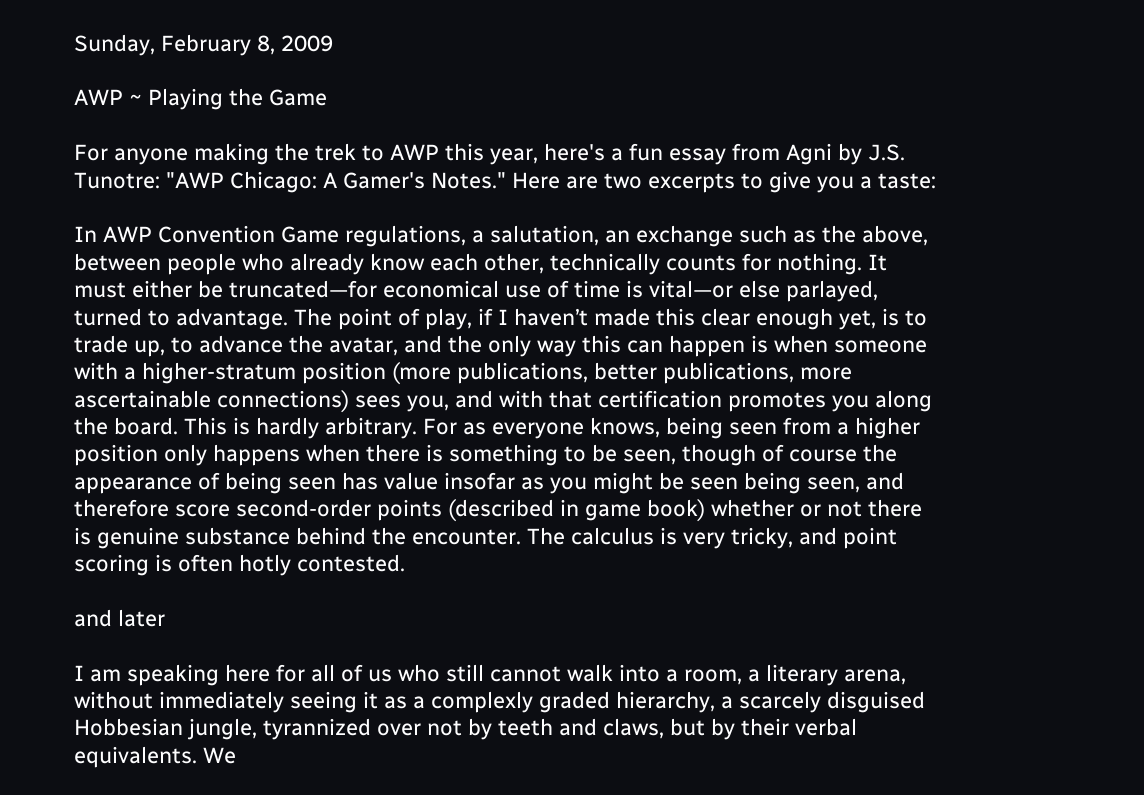Sunday, February 8, 2009

AWP ~ Playing the Game

For anyone making the trek to AWP this year, here's a fun essay from Agni by J.S. Tunotre: "AWP Chicago: A Gamer's Notes." Here are two excerpts to give you a taste:

In AWP Convention Game regulations, a salutation, an exchange such as the above, between people who already know each other, technically counts for nothing. It must either be truncated—for economical use of time is vital—or else parlayed, turned to advantage. The point of play, if I haven’t made this clear enough yet, is to trade up, to advance the avatar, and the only way this can happen is when someone with a higher-stratum position (more publications, better publications, more ascertainable connections) sees you, and with that certification promotes you along the board. This is hardly arbitrary. For as everyone knows, being seen from a higher position only happens when there is something to be seen, though of course the appearance of being seen has value insofar as you might be seen being seen, and therefore score second-order points (described in game book) whether or not there is genuine substance behind the encounter. The calculus is very tricky, and point scoring is often hotly contested.

and later

I am speaking here for all of us who still cannot walk into a room, a literary arena, without immediately seeing it as a complexly graded hierarchy, a scarcely disguised Hobbesian jungle, tyrannized over not by teeth and claws, but by their verbal equivalents. We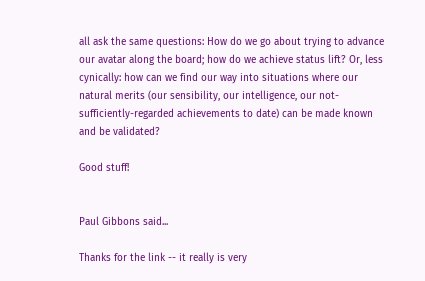all ask the same questions: How do we go about trying to advance our avatar along the board; how do we achieve status lift? Or, less cynically: how can we find our way into situations where our natural merits (our sensibility, our intelligence, our not-sufficiently-regarded achievements to date) can be made known and be validated?

Good stuff!


Paul Gibbons said...

Thanks for the link -- it really is very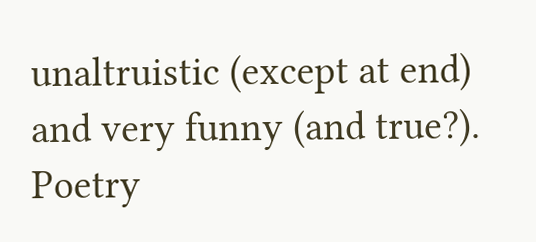unaltruistic (except at end) and very funny (and true?). Poetry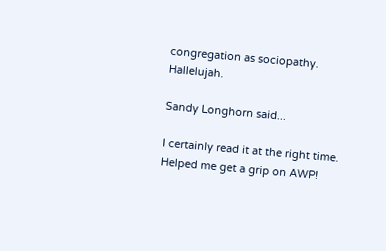congregation as sociopathy. Hallelujah.

Sandy Longhorn said...

I certainly read it at the right time. Helped me get a grip on AWP!